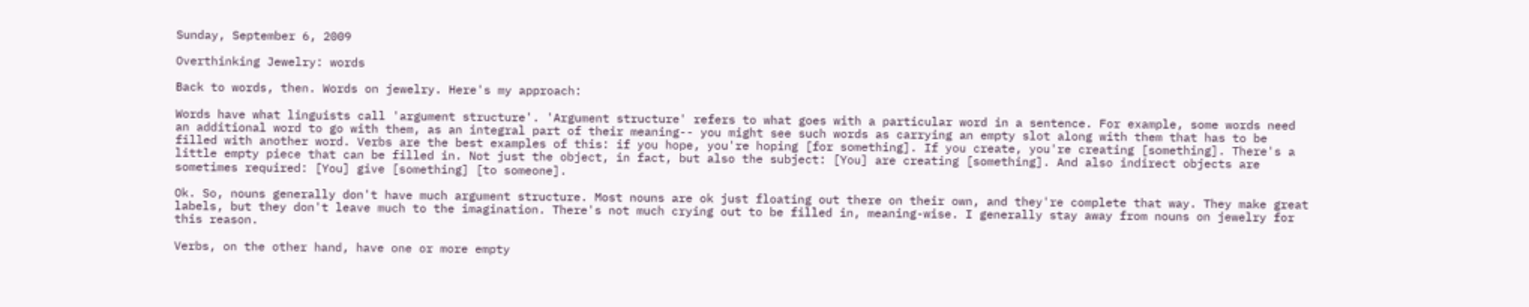Sunday, September 6, 2009

Overthinking Jewelry: words

Back to words, then. Words on jewelry. Here's my approach:

Words have what linguists call 'argument structure'. 'Argument structure' refers to what goes with a particular word in a sentence. For example, some words need an additional word to go with them, as an integral part of their meaning-- you might see such words as carrying an empty slot along with them that has to be filled with another word. Verbs are the best examples of this: if you hope, you're hoping [for something]. If you create, you're creating [something]. There's a little empty piece that can be filled in. Not just the object, in fact, but also the subject: [You] are creating [something]. And also indirect objects are sometimes required: [You] give [something] [to someone].

Ok. So, nouns generally don't have much argument structure. Most nouns are ok just floating out there on their own, and they're complete that way. They make great labels, but they don't leave much to the imagination. There's not much crying out to be filled in, meaning-wise. I generally stay away from nouns on jewelry for this reason.

Verbs, on the other hand, have one or more empty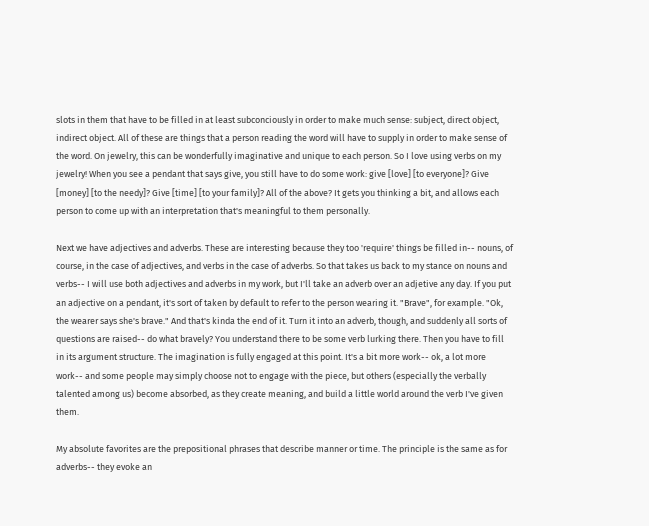slots in them that have to be filled in at least subconciously in order to make much sense: subject, direct object, indirect object. All of these are things that a person reading the word will have to supply in order to make sense of the word. On jewelry, this can be wonderfully imaginative and unique to each person. So I love using verbs on my jewelry! When you see a pendant that says give, you still have to do some work: give [love] [to everyone]? Give [money] [to the needy]? Give [time] [to your family]? All of the above? It gets you thinking a bit, and allows each person to come up with an interpretation that's meaningful to them personally.

Next we have adjectives and adverbs. These are interesting because they too 'require' things be filled in-- nouns, of course, in the case of adjectives, and verbs in the case of adverbs. So that takes us back to my stance on nouns and verbs-- I will use both adjectives and adverbs in my work, but I'll take an adverb over an adjetive any day. If you put an adjective on a pendant, it's sort of taken by default to refer to the person wearing it. "Brave", for example. "Ok, the wearer says she's brave." And that's kinda the end of it. Turn it into an adverb, though, and suddenly all sorts of questions are raised-- do what bravely? You understand there to be some verb lurking there. Then you have to fill in its argument structure. The imagination is fully engaged at this point. It's a bit more work-- ok, a lot more work-- and some people may simply choose not to engage with the piece, but others (especially the verbally talented among us) become absorbed, as they create meaning, and build a little world around the verb I've given them.

My absolute favorites are the prepositional phrases that describe manner or time. The principle is the same as for adverbs-- they evoke an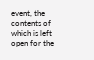event, the contents of which is left open for the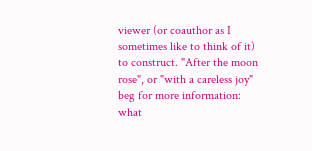viewer (or coauthor as I sometimes like to think of it) to construct. "After the moon rose", or "with a careless joy" beg for more information: what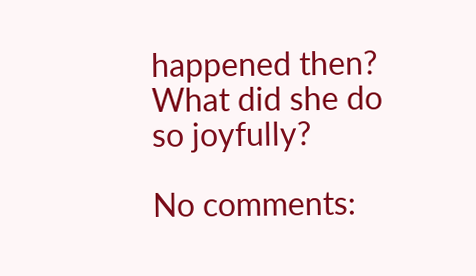happened then? What did she do so joyfully?

No comments: